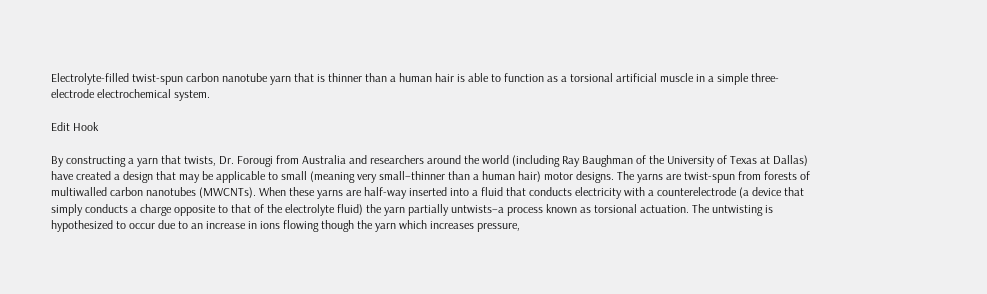Electrolyte-filled twist-spun carbon nanotube yarn that is thinner than a human hair is able to function as a torsional artificial muscle in a simple three-electrode electrochemical system.

Edit Hook

By constructing a yarn that twists, Dr. Forougi from Australia and researchers around the world (including Ray Baughman of the University of Texas at Dallas) have created a design that may be applicable to small (meaning very small–thinner than a human hair) motor designs. The yarns are twist-spun from forests of multiwalled carbon nanotubes (MWCNTs). When these yarns are half-way inserted into a fluid that conducts electricity with a counterelectrode (a device that simply conducts a charge opposite to that of the electrolyte fluid) the yarn partially untwists–a process known as torsional actuation. The untwisting is hypothesized to occur due to an increase in ions flowing though the yarn which increases pressure,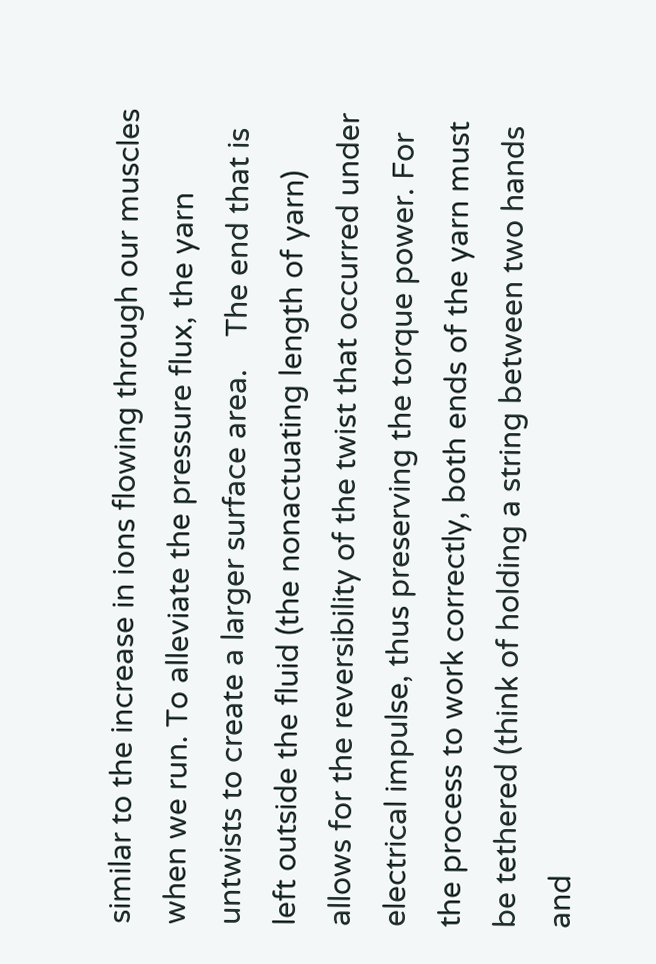similar to the increase in ions flowing through our muscles when we run. To alleviate the pressure flux, the yarn untwists to create a larger surface area.    The end that is left outside the fluid (the nonactuating length of yarn) allows for the reversibility of the twist that occurred under electrical impulse, thus preserving the torque power. For the process to work correctly, both ends of the yarn must be tethered (think of holding a string between two hands and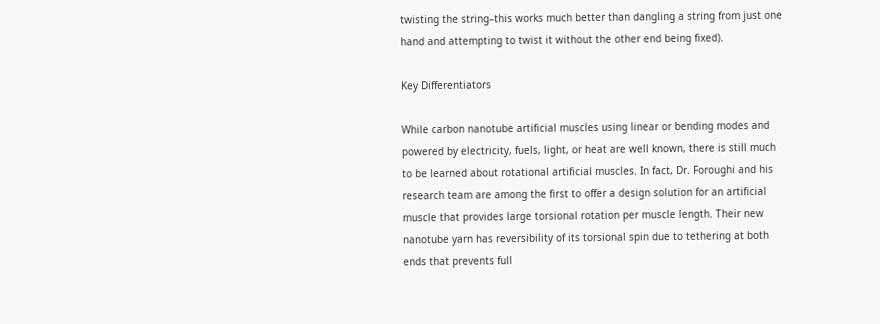twisting the string–this works much better than dangling a string from just one hand and attempting to twist it without the other end being fixed).

Key Differentiators

While carbon nanotube artificial muscles using linear or bending modes and powered by electricity, fuels, light, or heat are well known, there is still much to be learned about rotational artificial muscles. In fact, Dr. Foroughi and his research team are among the first to offer a design solution for an artificial muscle that provides large torsional rotation per muscle length. Their new nanotube yarn has reversibility of its torsional spin due to tethering at both ends that prevents full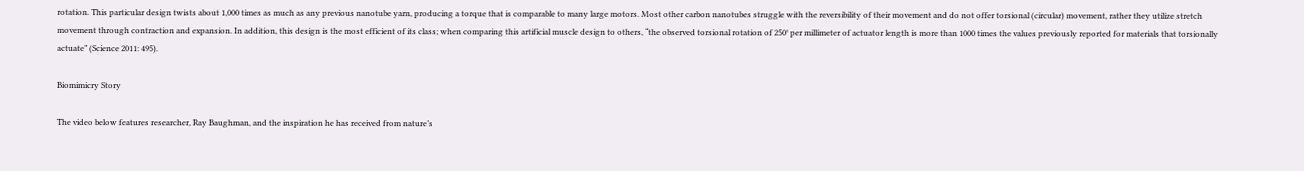rotation. This particular design twists about 1,000 times as much as any previous nanotube yarn, producing a torque that is comparable to many large motors. Most other carbon nanotubes struggle with the reversibility of their movement and do not offer torsional (circular) movement, rather they utilize stretch movement through contraction and expansion. In addition, this design is the most efficient of its class; when comparing this artificial muscle design to others, “the observed torsional rotation of 250° per millimeter of actuator length is more than 1000 times the values previously reported for materials that torsionally actuate” (Science 2011: 495).

Biomimicry Story

The video below features researcher, Ray Baughman, and the inspiration he has received from nature’s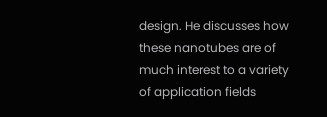design. He discusses how these nanotubes are of much interest to a variety of application fields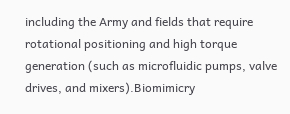including the Army and fields that require rotational positioning and high torque generation (such as microfluidic pumps, valve drives, and mixers).Biomimicry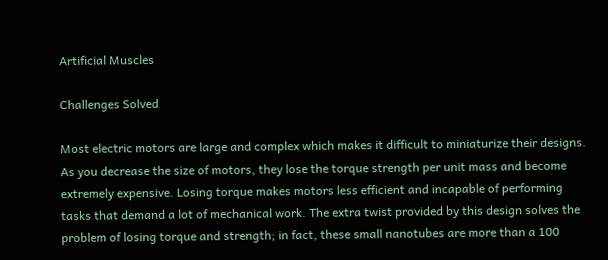Artificial Muscles

Challenges Solved

Most electric motors are large and complex which makes it difficult to miniaturize their designs. As you decrease the size of motors, they lose the torque strength per unit mass and become extremely expensive. Losing torque makes motors less efficient and incapable of performing tasks that demand a lot of mechanical work. The extra twist provided by this design solves the problem of losing torque and strength; in fact, these small nanotubes are more than a 100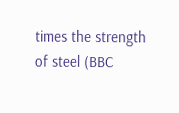times the strength of steel (BBC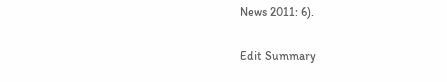News 2011: 6).

Edit Summary